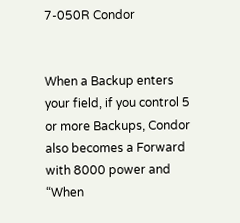7-050R Condor


When a Backup enters your field, if you control 5 or more Backups, Condor also becomes a Forward with 8000 power and “When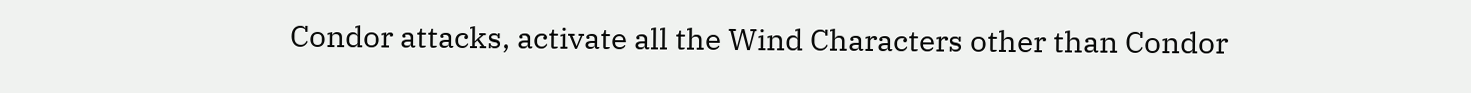Condor attacks, activate all the Wind Characters other than Condor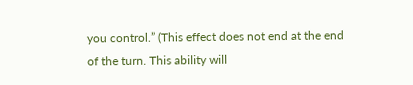you control.” (This effect does not end at the end of the turn. This ability will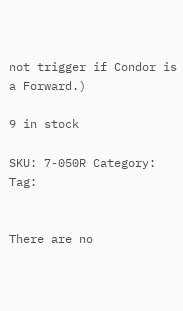not trigger if Condor is a Forward.)

9 in stock

SKU: 7-050R Category: Tag:


There are no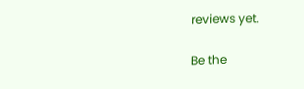reviews yet.

Be the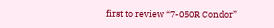first to review “7-050R Condor”